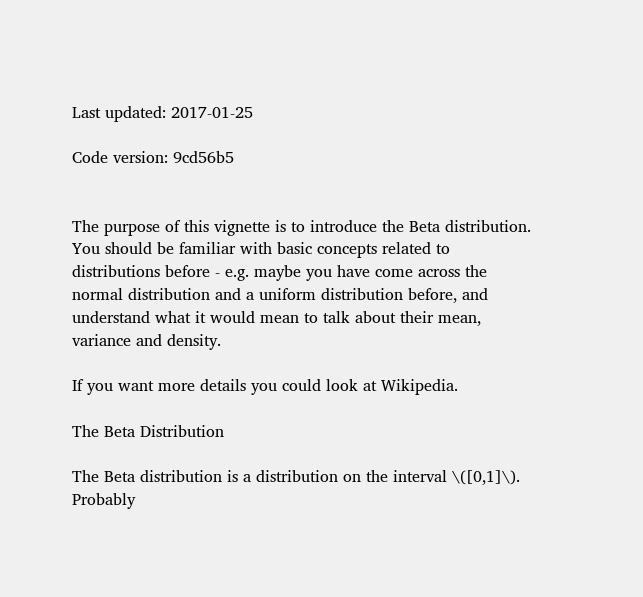Last updated: 2017-01-25

Code version: 9cd56b5


The purpose of this vignette is to introduce the Beta distribution. You should be familiar with basic concepts related to distributions before - e.g. maybe you have come across the normal distribution and a uniform distribution before, and understand what it would mean to talk about their mean, variance and density.

If you want more details you could look at Wikipedia.

The Beta Distribution

The Beta distribution is a distribution on the interval \([0,1]\). Probably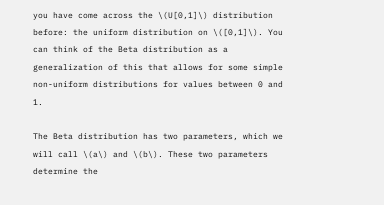you have come across the \(U[0,1]\) distribution before: the uniform distribution on \([0,1]\). You can think of the Beta distribution as a generalization of this that allows for some simple non-uniform distributions for values between 0 and 1.

The Beta distribution has two parameters, which we will call \(a\) and \(b\). These two parameters determine the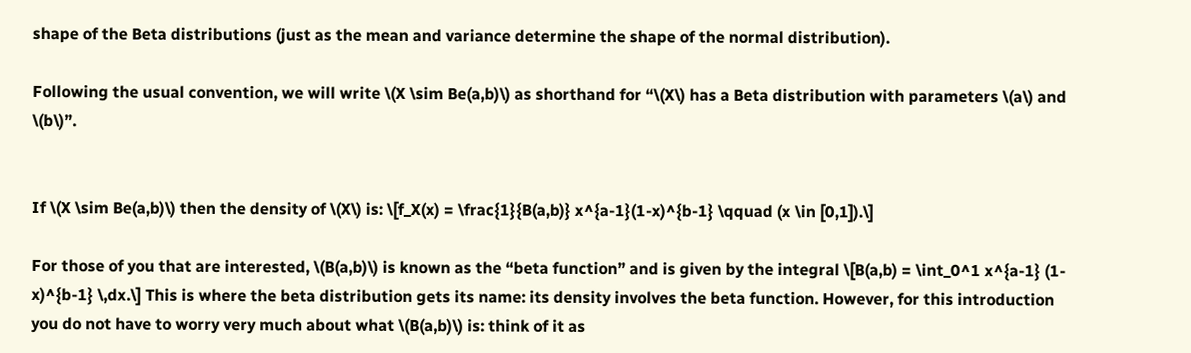shape of the Beta distributions (just as the mean and variance determine the shape of the normal distribution).

Following the usual convention, we will write \(X \sim Be(a,b)\) as shorthand for “\(X\) has a Beta distribution with parameters \(a\) and \(b\)”.


If \(X \sim Be(a,b)\) then the density of \(X\) is: \[f_X(x) = \frac{1}{B(a,b)} x^{a-1}(1-x)^{b-1} \qquad (x \in [0,1]).\]

For those of you that are interested, \(B(a,b)\) is known as the “beta function” and is given by the integral \[B(a,b) = \int_0^1 x^{a-1} (1-x)^{b-1} \,dx.\] This is where the beta distribution gets its name: its density involves the beta function. However, for this introduction you do not have to worry very much about what \(B(a,b)\) is: think of it as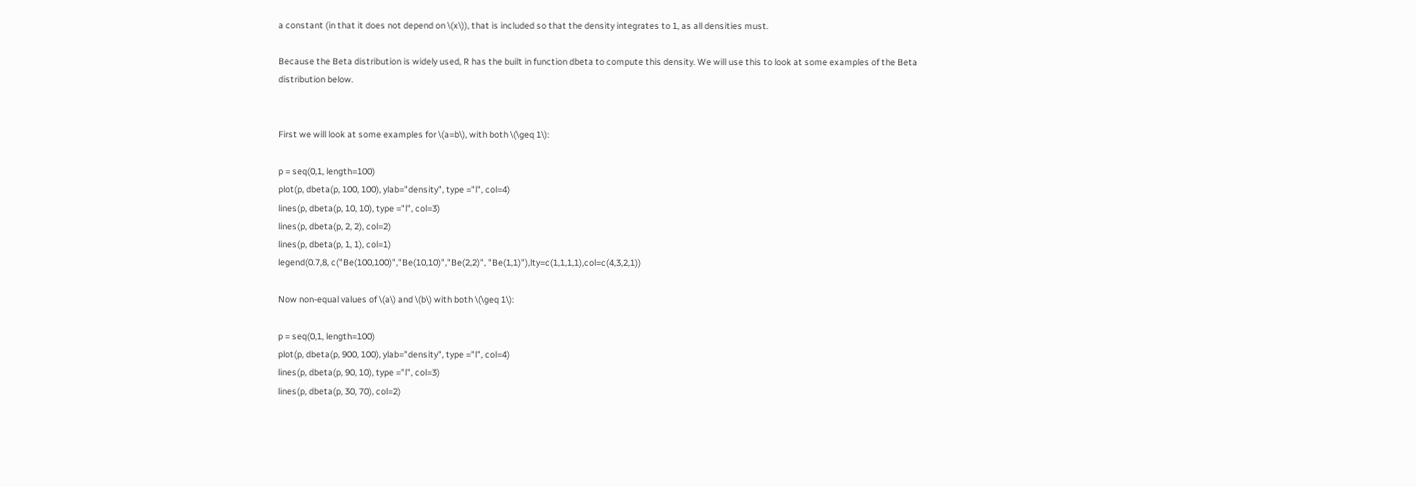a constant (in that it does not depend on \(x\)), that is included so that the density integrates to 1, as all densities must.

Because the Beta distribution is widely used, R has the built in function dbeta to compute this density. We will use this to look at some examples of the Beta distribution below.


First we will look at some examples for \(a=b\), with both \(\geq 1\):

p = seq(0,1, length=100)
plot(p, dbeta(p, 100, 100), ylab="density", type ="l", col=4)
lines(p, dbeta(p, 10, 10), type ="l", col=3)
lines(p, dbeta(p, 2, 2), col=2)
lines(p, dbeta(p, 1, 1), col=1)
legend(0.7,8, c("Be(100,100)","Be(10,10)","Be(2,2)", "Be(1,1)"),lty=c(1,1,1,1),col=c(4,3,2,1))

Now non-equal values of \(a\) and \(b\) with both \(\geq 1\):

p = seq(0,1, length=100)
plot(p, dbeta(p, 900, 100), ylab="density", type ="l", col=4)
lines(p, dbeta(p, 90, 10), type ="l", col=3)
lines(p, dbeta(p, 30, 70), col=2)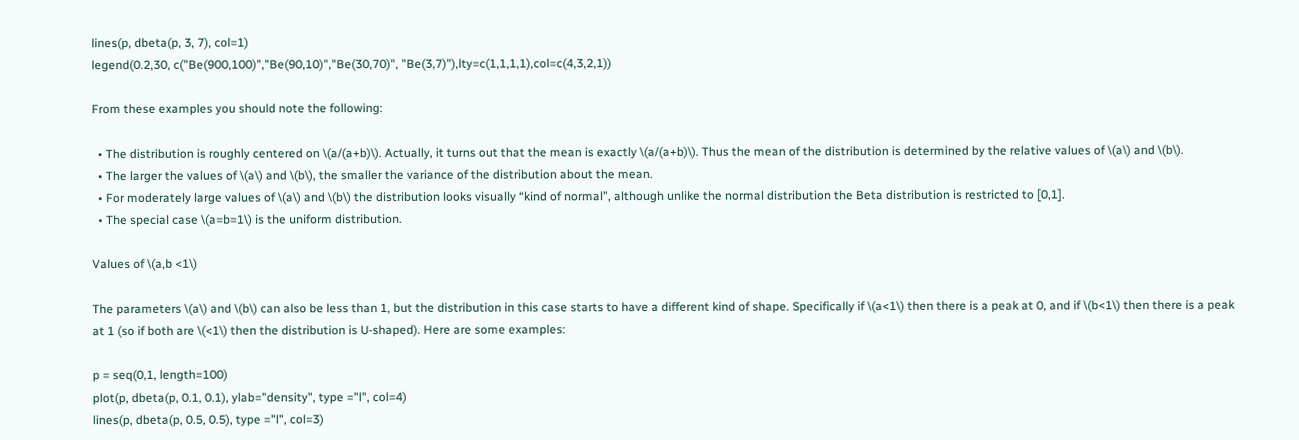lines(p, dbeta(p, 3, 7), col=1)
legend(0.2,30, c("Be(900,100)","Be(90,10)","Be(30,70)", "Be(3,7)"),lty=c(1,1,1,1),col=c(4,3,2,1))

From these examples you should note the following:

  • The distribution is roughly centered on \(a/(a+b)\). Actually, it turns out that the mean is exactly \(a/(a+b)\). Thus the mean of the distribution is determined by the relative values of \(a\) and \(b\).
  • The larger the values of \(a\) and \(b\), the smaller the variance of the distribution about the mean.
  • For moderately large values of \(a\) and \(b\) the distribution looks visually “kind of normal”, although unlike the normal distribution the Beta distribution is restricted to [0,1].
  • The special case \(a=b=1\) is the uniform distribution.

Values of \(a,b <1\)

The parameters \(a\) and \(b\) can also be less than 1, but the distribution in this case starts to have a different kind of shape. Specifically if \(a<1\) then there is a peak at 0, and if \(b<1\) then there is a peak at 1 (so if both are \(<1\) then the distribution is U-shaped). Here are some examples:

p = seq(0,1, length=100)
plot(p, dbeta(p, 0.1, 0.1), ylab="density", type ="l", col=4)
lines(p, dbeta(p, 0.5, 0.5), type ="l", col=3)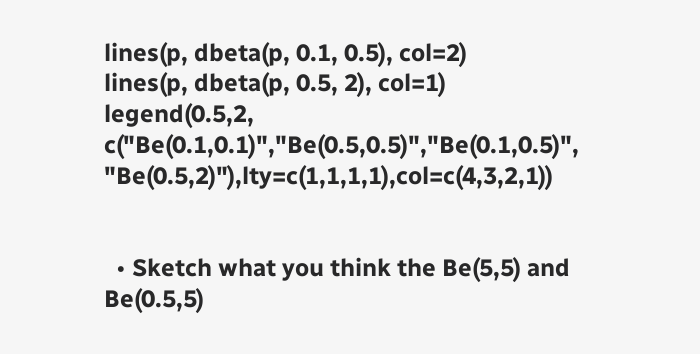lines(p, dbeta(p, 0.1, 0.5), col=2)
lines(p, dbeta(p, 0.5, 2), col=1)
legend(0.5,2, c("Be(0.1,0.1)","Be(0.5,0.5)","Be(0.1,0.5)", "Be(0.5,2)"),lty=c(1,1,1,1),col=c(4,3,2,1))


  • Sketch what you think the Be(5,5) and Be(0.5,5)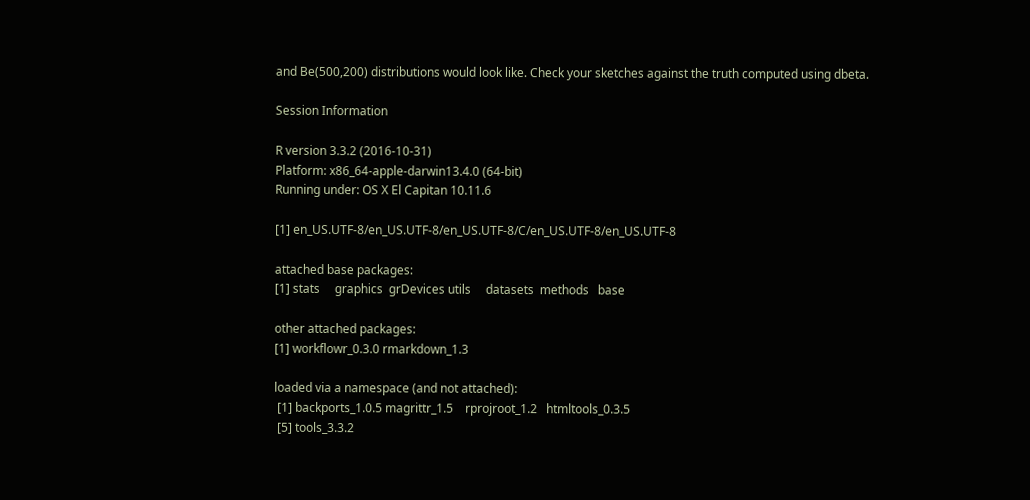and Be(500,200) distributions would look like. Check your sketches against the truth computed using dbeta.

Session Information

R version 3.3.2 (2016-10-31)
Platform: x86_64-apple-darwin13.4.0 (64-bit)
Running under: OS X El Capitan 10.11.6

[1] en_US.UTF-8/en_US.UTF-8/en_US.UTF-8/C/en_US.UTF-8/en_US.UTF-8

attached base packages:
[1] stats     graphics  grDevices utils     datasets  methods   base

other attached packages:
[1] workflowr_0.3.0 rmarkdown_1.3

loaded via a namespace (and not attached):
 [1] backports_1.0.5 magrittr_1.5    rprojroot_1.2   htmltools_0.3.5
 [5] tools_3.3.2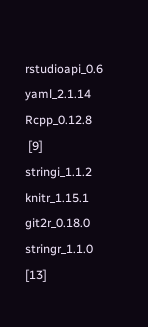rstudioapi_0.6  yaml_2.1.14     Rcpp_0.12.8
 [9] stringi_1.1.2   knitr_1.15.1    git2r_0.18.0    stringr_1.1.0
[13]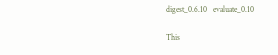digest_0.6.10   evaluate_0.10

This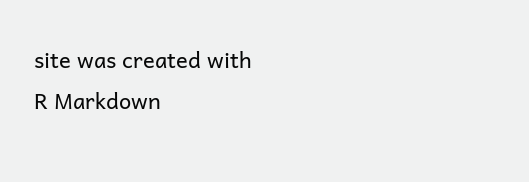site was created with R Markdown